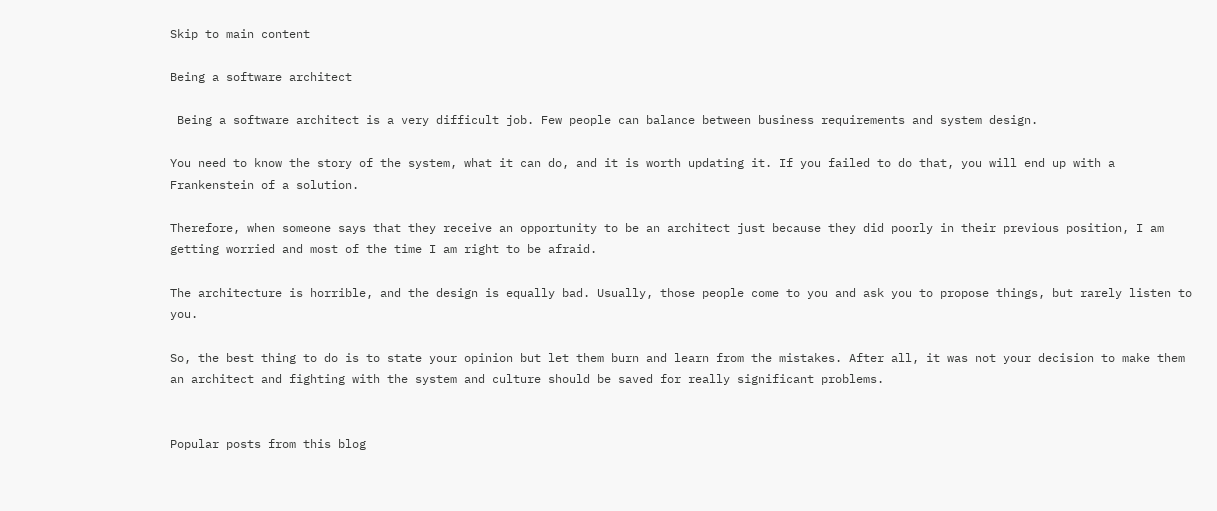Skip to main content

Being a software architect

 Being a software architect is a very difficult job. Few people can balance between business requirements and system design.

You need to know the story of the system, what it can do, and it is worth updating it. If you failed to do that, you will end up with a Frankenstein of a solution.

Therefore, when someone says that they receive an opportunity to be an architect just because they did poorly in their previous position, I am getting worried and most of the time I am right to be afraid.

The architecture is horrible, and the design is equally bad. Usually, those people come to you and ask you to propose things, but rarely listen to you.

So, the best thing to do is to state your opinion but let them burn and learn from the mistakes. After all, it was not your decision to make them an architect and fighting with the system and culture should be saved for really significant problems.


Popular posts from this blog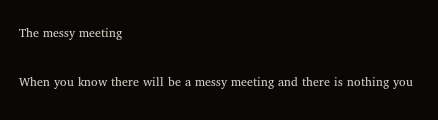The messy meeting

When you know there will be a messy meeting and there is nothing you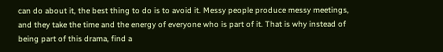can do about it, the best thing to do is to avoid it. Messy people produce messy meetings, and they take the time and the energy of everyone who is part of it. That is why instead of being part of this drama, find a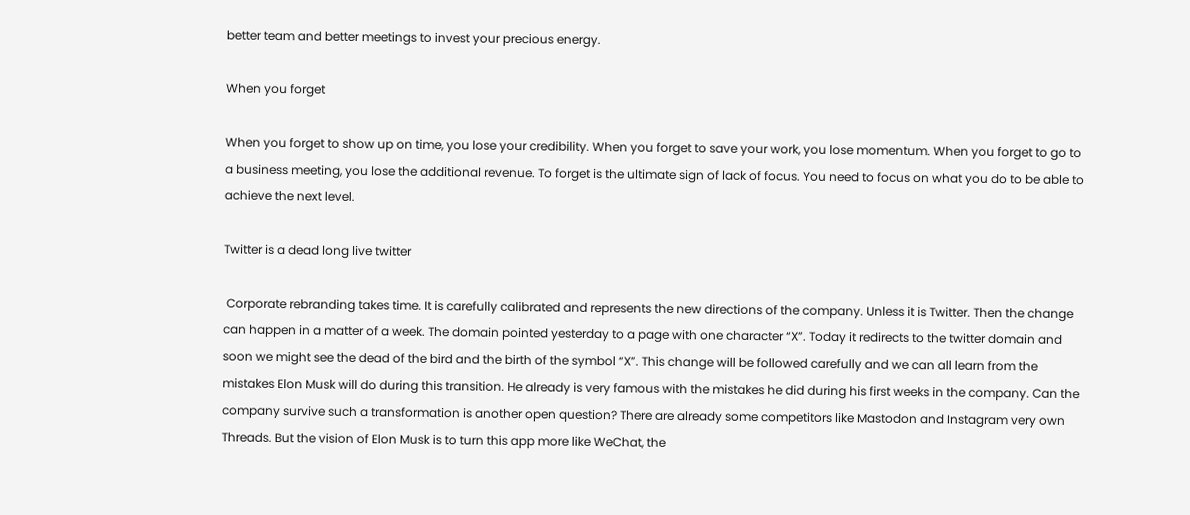better team and better meetings to invest your precious energy.

When you forget

When you forget to show up on time, you lose your credibility. When you forget to save your work, you lose momentum. When you forget to go to a business meeting, you lose the additional revenue. To forget is the ultimate sign of lack of focus. You need to focus on what you do to be able to achieve the next level.

Twitter is a dead long live twitter

 Corporate rebranding takes time. It is carefully calibrated and represents the new directions of the company. Unless it is Twitter. Then the change can happen in a matter of a week. The domain pointed yesterday to a page with one character “X”. Today it redirects to the twitter domain and soon we might see the dead of the bird and the birth of the symbol “X”. This change will be followed carefully and we can all learn from the mistakes Elon Musk will do during this transition. He already is very famous with the mistakes he did during his first weeks in the company. Can the company survive such a transformation is another open question? There are already some competitors like Mastodon and Instagram very own Threads. But the vision of Elon Musk is to turn this app more like WeChat, the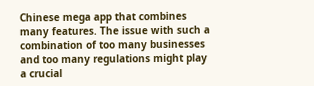Chinese mega app that combines many features. The issue with such a combination of too many businesses and too many regulations might play a crucial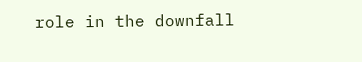role in the downfall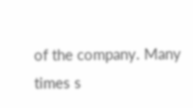of the company. Many times s